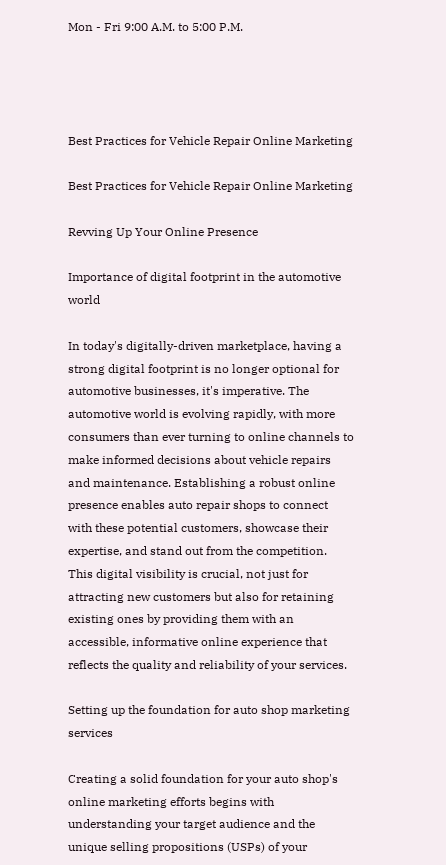Mon - Fri 9:00 A.M. to 5:00 P.M.




Best Practices for Vehicle Repair Online Marketing

Best Practices for Vehicle Repair Online Marketing

Revving Up Your Online Presence

Importance of digital footprint in the automotive world

In today's digitally-driven marketplace, having a strong digital footprint is no longer optional for automotive businesses, it's imperative. The automotive world is evolving rapidly, with more consumers than ever turning to online channels to make informed decisions about vehicle repairs and maintenance. Establishing a robust online presence enables auto repair shops to connect with these potential customers, showcase their expertise, and stand out from the competition. This digital visibility is crucial, not just for attracting new customers but also for retaining existing ones by providing them with an accessible, informative online experience that reflects the quality and reliability of your services.

Setting up the foundation for auto shop marketing services

Creating a solid foundation for your auto shop's online marketing efforts begins with understanding your target audience and the unique selling propositions (USPs) of your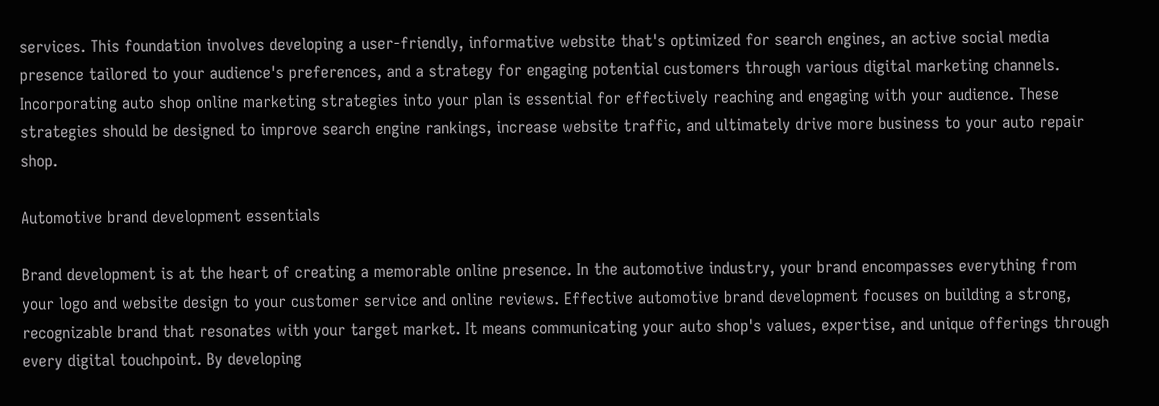services. This foundation involves developing a user-friendly, informative website that's optimized for search engines, an active social media presence tailored to your audience's preferences, and a strategy for engaging potential customers through various digital marketing channels. Incorporating auto shop online marketing strategies into your plan is essential for effectively reaching and engaging with your audience. These strategies should be designed to improve search engine rankings, increase website traffic, and ultimately drive more business to your auto repair shop.

Automotive brand development essentials

Brand development is at the heart of creating a memorable online presence. In the automotive industry, your brand encompasses everything from your logo and website design to your customer service and online reviews. Effective automotive brand development focuses on building a strong, recognizable brand that resonates with your target market. It means communicating your auto shop's values, expertise, and unique offerings through every digital touchpoint. By developing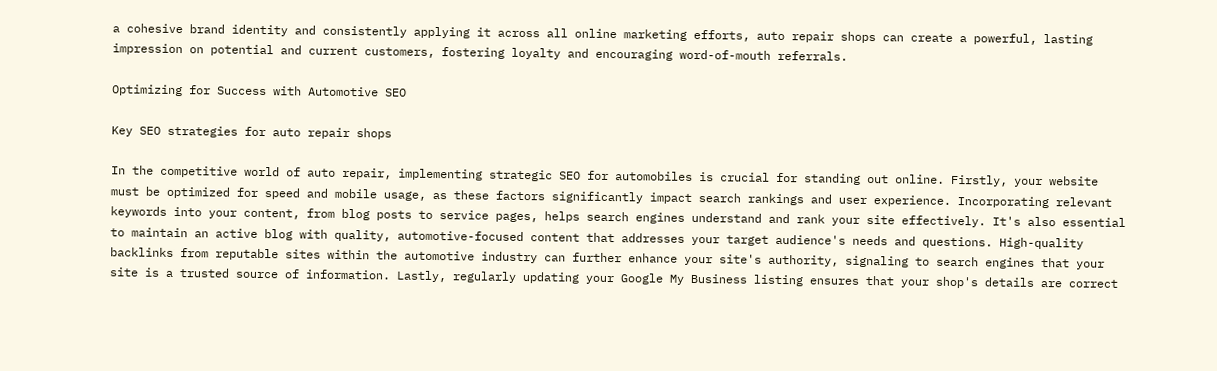a cohesive brand identity and consistently applying it across all online marketing efforts, auto repair shops can create a powerful, lasting impression on potential and current customers, fostering loyalty and encouraging word-of-mouth referrals.

Optimizing for Success with Automotive SEO

Key SEO strategies for auto repair shops

In the competitive world of auto repair, implementing strategic SEO for automobiles is crucial for standing out online. Firstly, your website must be optimized for speed and mobile usage, as these factors significantly impact search rankings and user experience. Incorporating relevant keywords into your content, from blog posts to service pages, helps search engines understand and rank your site effectively. It's also essential to maintain an active blog with quality, automotive-focused content that addresses your target audience's needs and questions. High-quality backlinks from reputable sites within the automotive industry can further enhance your site's authority, signaling to search engines that your site is a trusted source of information. Lastly, regularly updating your Google My Business listing ensures that your shop's details are correct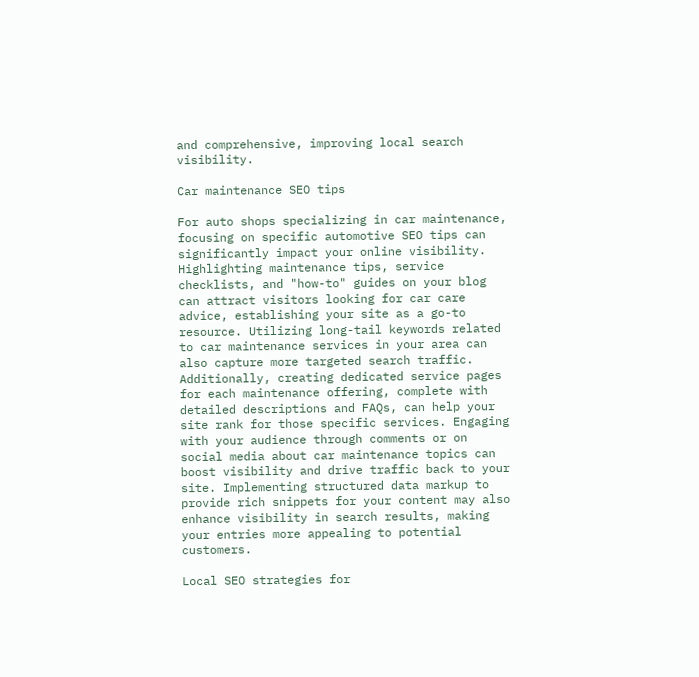and comprehensive, improving local search visibility.

Car maintenance SEO tips

For auto shops specializing in car maintenance, focusing on specific automotive SEO tips can significantly impact your online visibility. Highlighting maintenance tips, service checklists, and "how-to" guides on your blog can attract visitors looking for car care advice, establishing your site as a go-to resource. Utilizing long-tail keywords related to car maintenance services in your area can also capture more targeted search traffic. Additionally, creating dedicated service pages for each maintenance offering, complete with detailed descriptions and FAQs, can help your site rank for those specific services. Engaging with your audience through comments or on social media about car maintenance topics can boost visibility and drive traffic back to your site. Implementing structured data markup to provide rich snippets for your content may also enhance visibility in search results, making your entries more appealing to potential customers.

Local SEO strategies for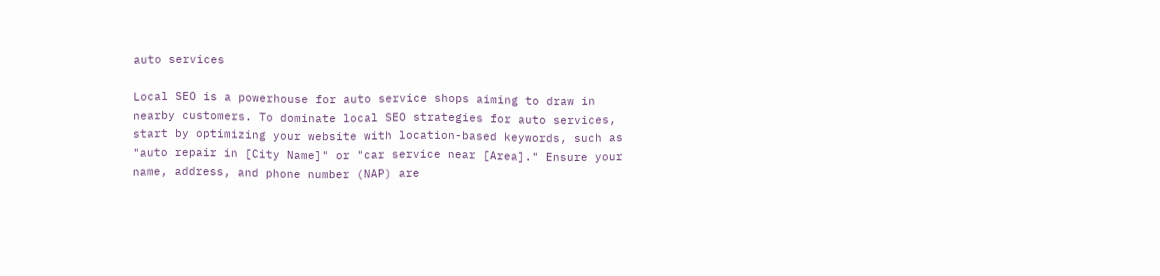auto services

Local SEO is a powerhouse for auto service shops aiming to draw in nearby customers. To dominate local SEO strategies for auto services, start by optimizing your website with location-based keywords, such as "auto repair in [City Name]" or "car service near [Area]." Ensure your name, address, and phone number (NAP) are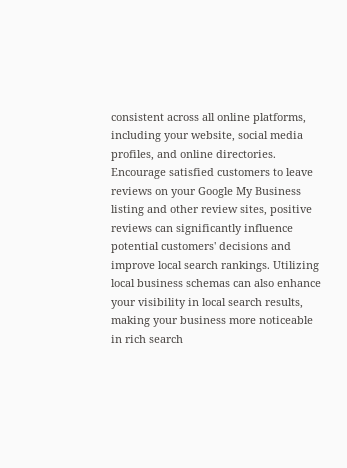consistent across all online platforms, including your website, social media profiles, and online directories. Encourage satisfied customers to leave reviews on your Google My Business listing and other review sites, positive reviews can significantly influence potential customers' decisions and improve local search rankings. Utilizing local business schemas can also enhance your visibility in local search results, making your business more noticeable in rich search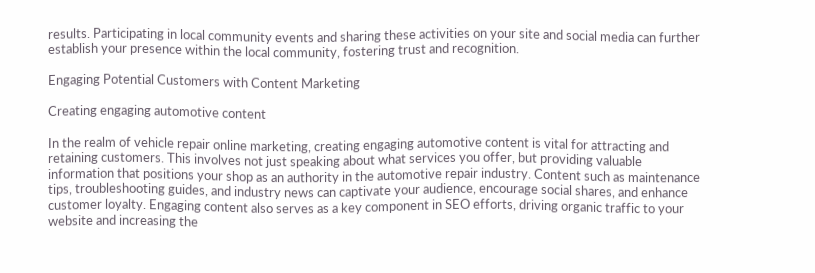results. Participating in local community events and sharing these activities on your site and social media can further establish your presence within the local community, fostering trust and recognition.

Engaging Potential Customers with Content Marketing

Creating engaging automotive content

In the realm of vehicle repair online marketing, creating engaging automotive content is vital for attracting and retaining customers. This involves not just speaking about what services you offer, but providing valuable information that positions your shop as an authority in the automotive repair industry. Content such as maintenance tips, troubleshooting guides, and industry news can captivate your audience, encourage social shares, and enhance customer loyalty. Engaging content also serves as a key component in SEO efforts, driving organic traffic to your website and increasing the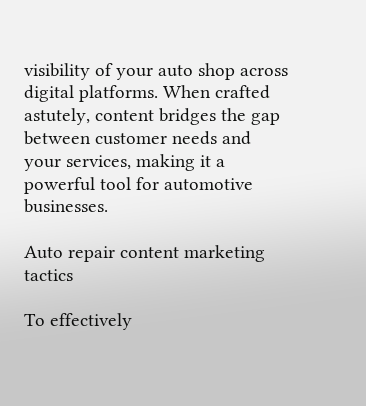visibility of your auto shop across digital platforms. When crafted astutely, content bridges the gap between customer needs and your services, making it a powerful tool for automotive businesses.

Auto repair content marketing tactics

To effectively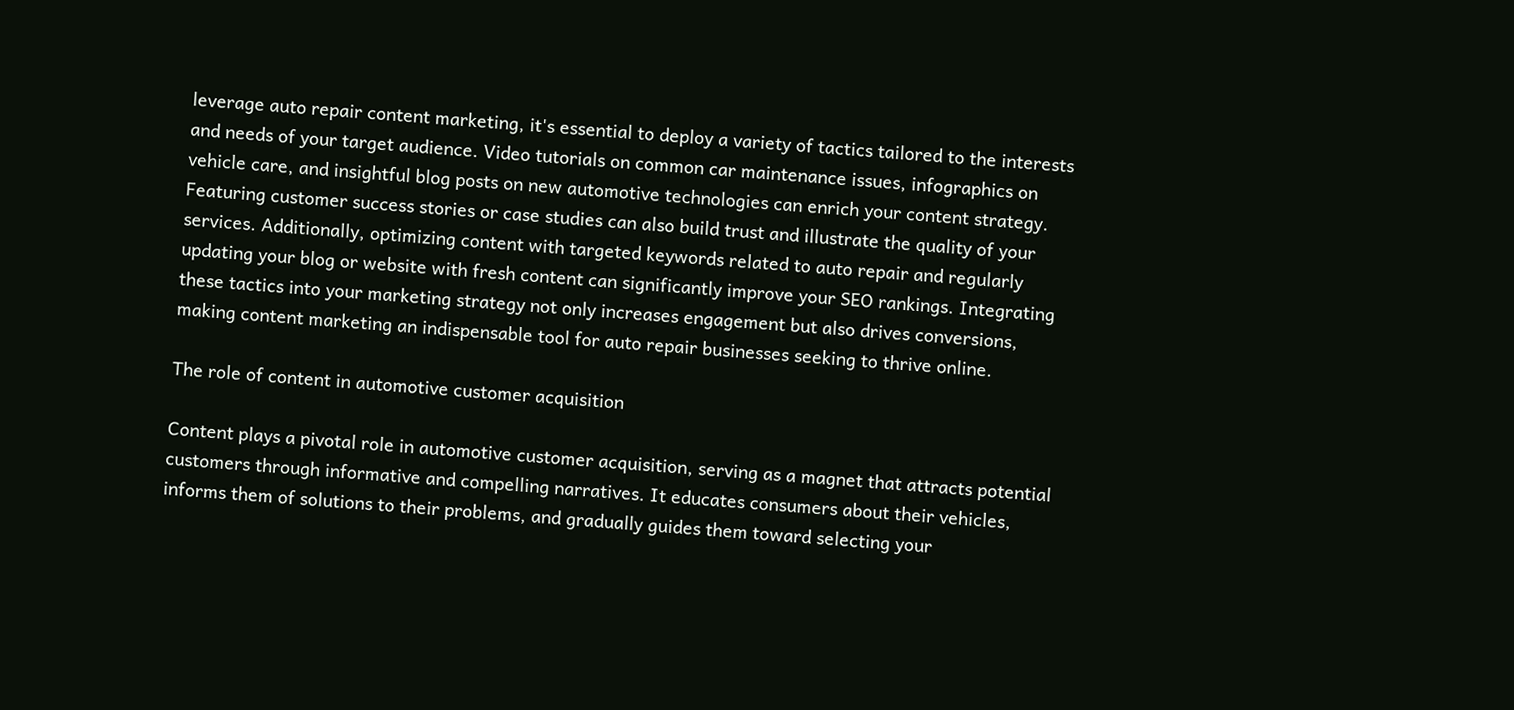leverage auto repair content marketing, it's essential to deploy a variety of tactics tailored to the interests and needs of your target audience. Video tutorials on common car maintenance issues, infographics on vehicle care, and insightful blog posts on new automotive technologies can enrich your content strategy. Featuring customer success stories or case studies can also build trust and illustrate the quality of your services. Additionally, optimizing content with targeted keywords related to auto repair and regularly updating your blog or website with fresh content can significantly improve your SEO rankings. Integrating these tactics into your marketing strategy not only increases engagement but also drives conversions, making content marketing an indispensable tool for auto repair businesses seeking to thrive online.

The role of content in automotive customer acquisition

Content plays a pivotal role in automotive customer acquisition, serving as a magnet that attracts potential customers through informative and compelling narratives. It educates consumers about their vehicles, informs them of solutions to their problems, and gradually guides them toward selecting your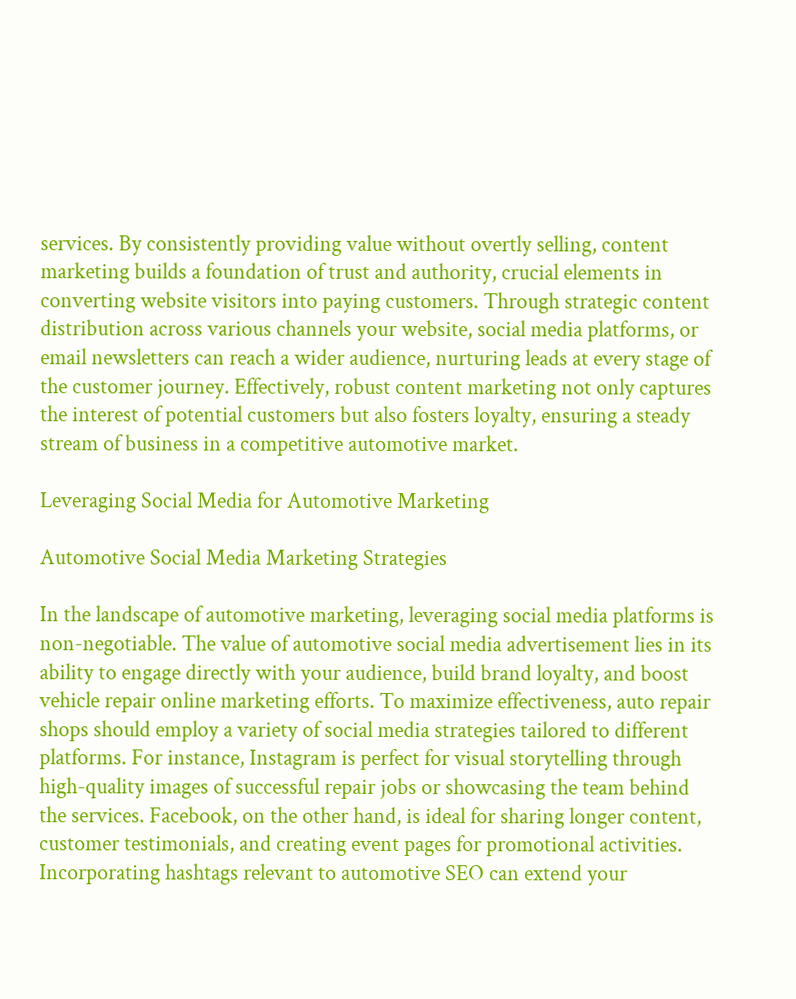services. By consistently providing value without overtly selling, content marketing builds a foundation of trust and authority, crucial elements in converting website visitors into paying customers. Through strategic content distribution across various channels your website, social media platforms, or email newsletters can reach a wider audience, nurturing leads at every stage of the customer journey. Effectively, robust content marketing not only captures the interest of potential customers but also fosters loyalty, ensuring a steady stream of business in a competitive automotive market.

Leveraging Social Media for Automotive Marketing

Automotive Social Media Marketing Strategies

In the landscape of automotive marketing, leveraging social media platforms is non-negotiable. The value of automotive social media advertisement lies in its ability to engage directly with your audience, build brand loyalty, and boost vehicle repair online marketing efforts. To maximize effectiveness, auto repair shops should employ a variety of social media strategies tailored to different platforms. For instance, Instagram is perfect for visual storytelling through high-quality images of successful repair jobs or showcasing the team behind the services. Facebook, on the other hand, is ideal for sharing longer content, customer testimonials, and creating event pages for promotional activities. Incorporating hashtags relevant to automotive SEO can extend your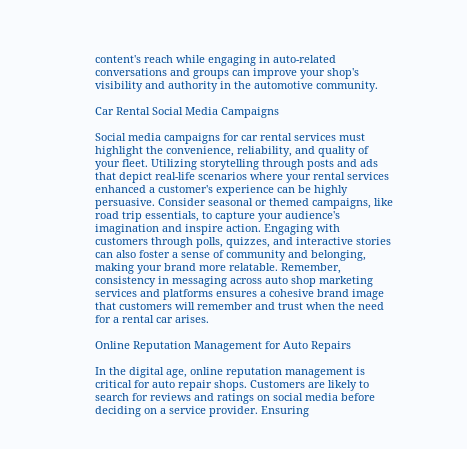content's reach while engaging in auto-related conversations and groups can improve your shop's visibility and authority in the automotive community.

Car Rental Social Media Campaigns

Social media campaigns for car rental services must highlight the convenience, reliability, and quality of your fleet. Utilizing storytelling through posts and ads that depict real-life scenarios where your rental services enhanced a customer's experience can be highly persuasive. Consider seasonal or themed campaigns, like road trip essentials, to capture your audience's imagination and inspire action. Engaging with customers through polls, quizzes, and interactive stories can also foster a sense of community and belonging, making your brand more relatable. Remember, consistency in messaging across auto shop marketing services and platforms ensures a cohesive brand image that customers will remember and trust when the need for a rental car arises.

Online Reputation Management for Auto Repairs

In the digital age, online reputation management is critical for auto repair shops. Customers are likely to search for reviews and ratings on social media before deciding on a service provider. Ensuring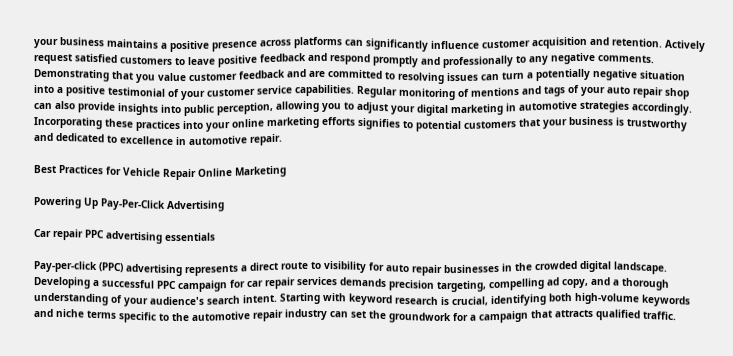your business maintains a positive presence across platforms can significantly influence customer acquisition and retention. Actively request satisfied customers to leave positive feedback and respond promptly and professionally to any negative comments. Demonstrating that you value customer feedback and are committed to resolving issues can turn a potentially negative situation into a positive testimonial of your customer service capabilities. Regular monitoring of mentions and tags of your auto repair shop can also provide insights into public perception, allowing you to adjust your digital marketing in automotive strategies accordingly. Incorporating these practices into your online marketing efforts signifies to potential customers that your business is trustworthy and dedicated to excellence in automotive repair.

Best Practices for Vehicle Repair Online Marketing

Powering Up Pay-Per-Click Advertising

Car repair PPC advertising essentials

Pay-per-click (PPC) advertising represents a direct route to visibility for auto repair businesses in the crowded digital landscape. Developing a successful PPC campaign for car repair services demands precision targeting, compelling ad copy, and a thorough understanding of your audience's search intent. Starting with keyword research is crucial, identifying both high-volume keywords and niche terms specific to the automotive repair industry can set the groundwork for a campaign that attracts qualified traffic.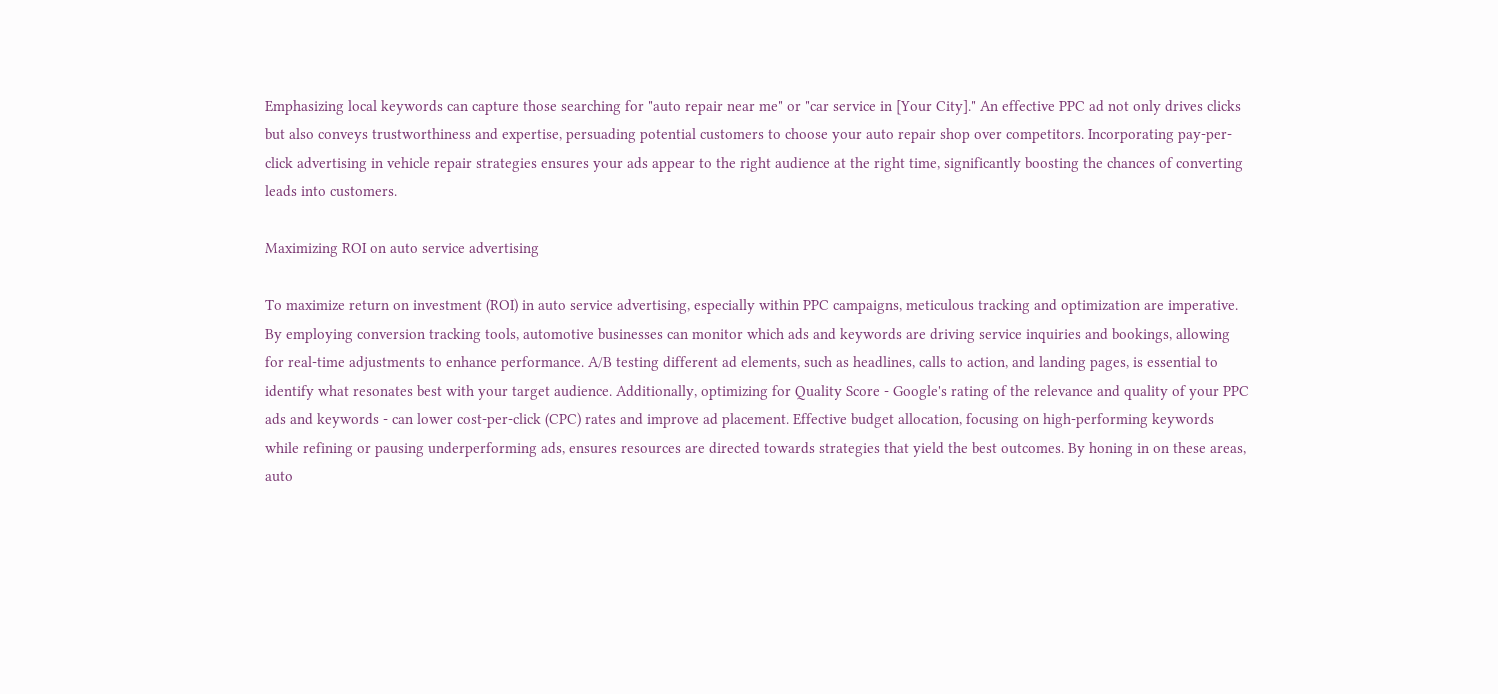Emphasizing local keywords can capture those searching for "auto repair near me" or "car service in [Your City]." An effective PPC ad not only drives clicks but also conveys trustworthiness and expertise, persuading potential customers to choose your auto repair shop over competitors. Incorporating pay-per-click advertising in vehicle repair strategies ensures your ads appear to the right audience at the right time, significantly boosting the chances of converting leads into customers.

Maximizing ROI on auto service advertising

To maximize return on investment (ROI) in auto service advertising, especially within PPC campaigns, meticulous tracking and optimization are imperative. By employing conversion tracking tools, automotive businesses can monitor which ads and keywords are driving service inquiries and bookings, allowing for real-time adjustments to enhance performance. A/B testing different ad elements, such as headlines, calls to action, and landing pages, is essential to identify what resonates best with your target audience. Additionally, optimizing for Quality Score - Google's rating of the relevance and quality of your PPC ads and keywords - can lower cost-per-click (CPC) rates and improve ad placement. Effective budget allocation, focusing on high-performing keywords while refining or pausing underperforming ads, ensures resources are directed towards strategies that yield the best outcomes. By honing in on these areas, auto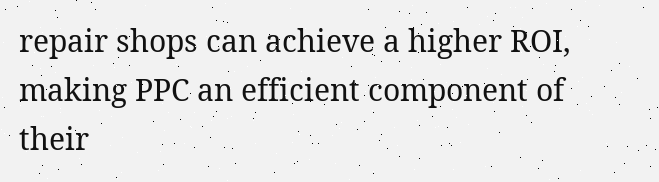repair shops can achieve a higher ROI, making PPC an efficient component of their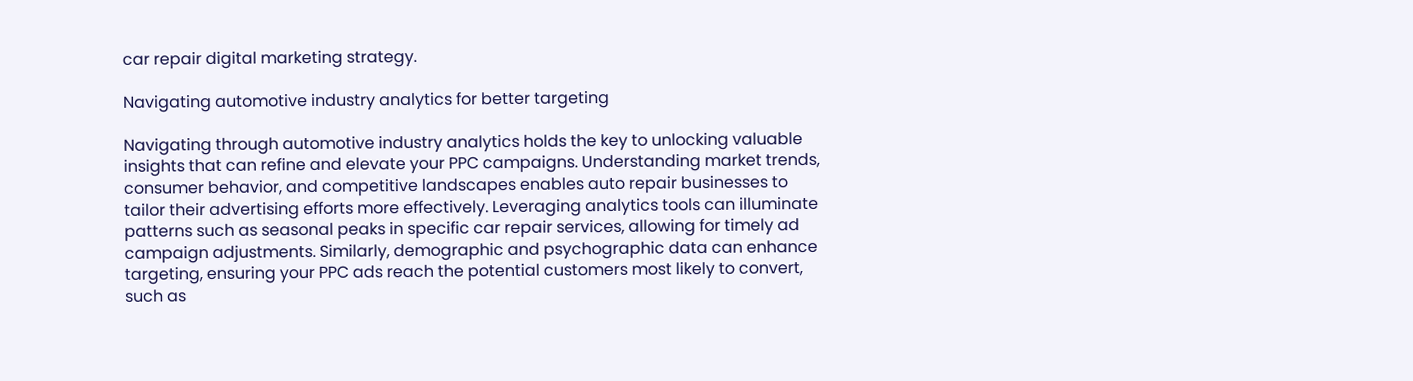car repair digital marketing strategy.

Navigating automotive industry analytics for better targeting

Navigating through automotive industry analytics holds the key to unlocking valuable insights that can refine and elevate your PPC campaigns. Understanding market trends, consumer behavior, and competitive landscapes enables auto repair businesses to tailor their advertising efforts more effectively. Leveraging analytics tools can illuminate patterns such as seasonal peaks in specific car repair services, allowing for timely ad campaign adjustments. Similarly, demographic and psychographic data can enhance targeting, ensuring your PPC ads reach the potential customers most likely to convert, such as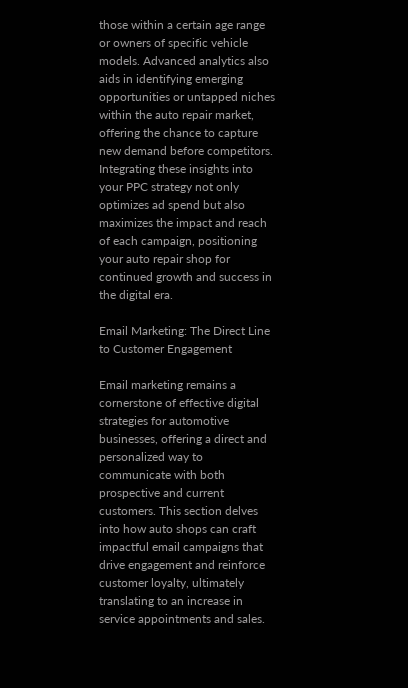those within a certain age range or owners of specific vehicle models. Advanced analytics also aids in identifying emerging opportunities or untapped niches within the auto repair market, offering the chance to capture new demand before competitors. Integrating these insights into your PPC strategy not only optimizes ad spend but also maximizes the impact and reach of each campaign, positioning your auto repair shop for continued growth and success in the digital era.

Email Marketing: The Direct Line to Customer Engagement

Email marketing remains a cornerstone of effective digital strategies for automotive businesses, offering a direct and personalized way to communicate with both prospective and current customers. This section delves into how auto shops can craft impactful email campaigns that drive engagement and reinforce customer loyalty, ultimately translating to an increase in service appointments and sales.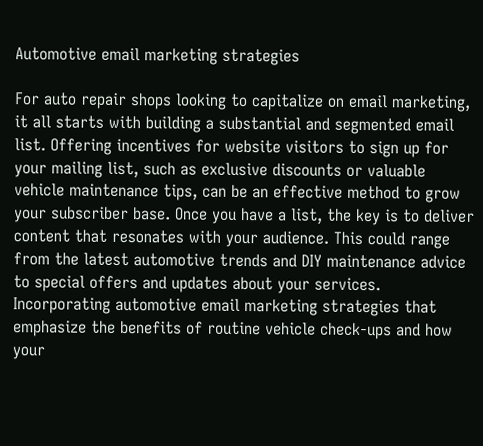Automotive email marketing strategies

For auto repair shops looking to capitalize on email marketing, it all starts with building a substantial and segmented email list. Offering incentives for website visitors to sign up for your mailing list, such as exclusive discounts or valuable vehicle maintenance tips, can be an effective method to grow your subscriber base. Once you have a list, the key is to deliver content that resonates with your audience. This could range from the latest automotive trends and DIY maintenance advice to special offers and updates about your services. Incorporating automotive email marketing strategies that emphasize the benefits of routine vehicle check-ups and how your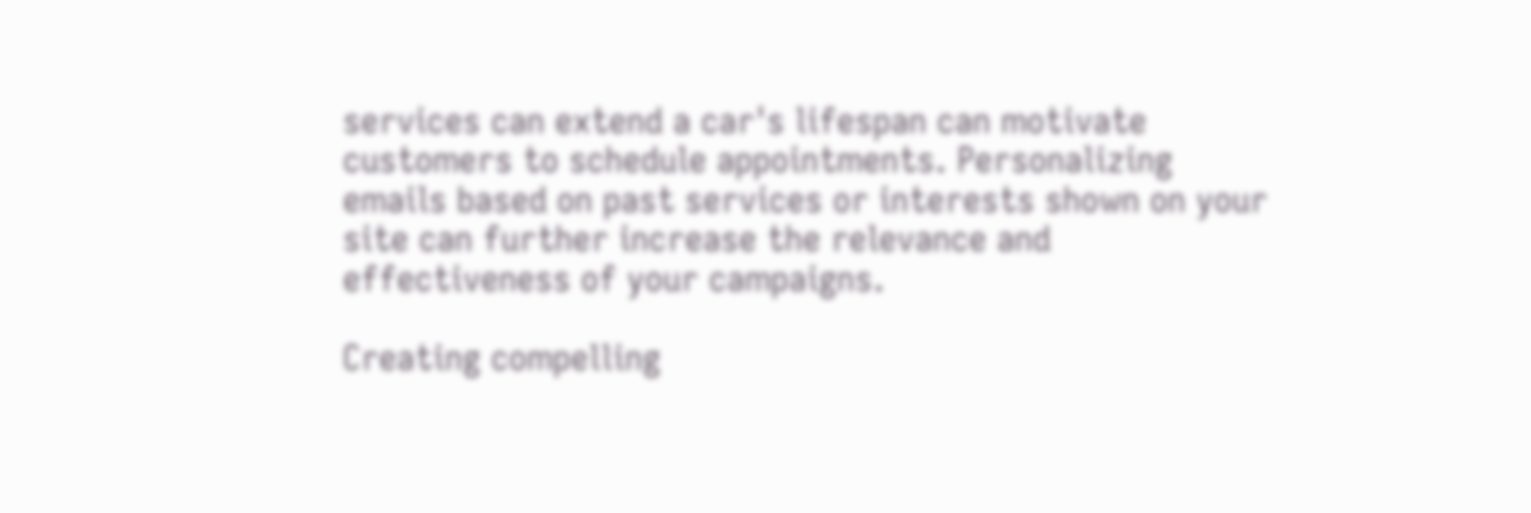services can extend a car's lifespan can motivate customers to schedule appointments. Personalizing emails based on past services or interests shown on your site can further increase the relevance and effectiveness of your campaigns.

Creating compelling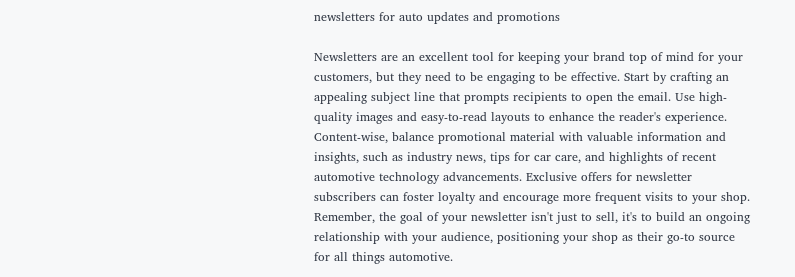newsletters for auto updates and promotions

Newsletters are an excellent tool for keeping your brand top of mind for your customers, but they need to be engaging to be effective. Start by crafting an appealing subject line that prompts recipients to open the email. Use high-quality images and easy-to-read layouts to enhance the reader's experience. Content-wise, balance promotional material with valuable information and insights, such as industry news, tips for car care, and highlights of recent automotive technology advancements. Exclusive offers for newsletter subscribers can foster loyalty and encourage more frequent visits to your shop. Remember, the goal of your newsletter isn't just to sell, it's to build an ongoing relationship with your audience, positioning your shop as their go-to source for all things automotive.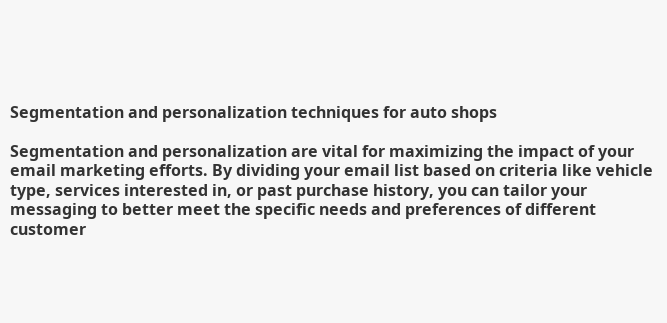Segmentation and personalization techniques for auto shops

Segmentation and personalization are vital for maximizing the impact of your email marketing efforts. By dividing your email list based on criteria like vehicle type, services interested in, or past purchase history, you can tailor your messaging to better meet the specific needs and preferences of different customer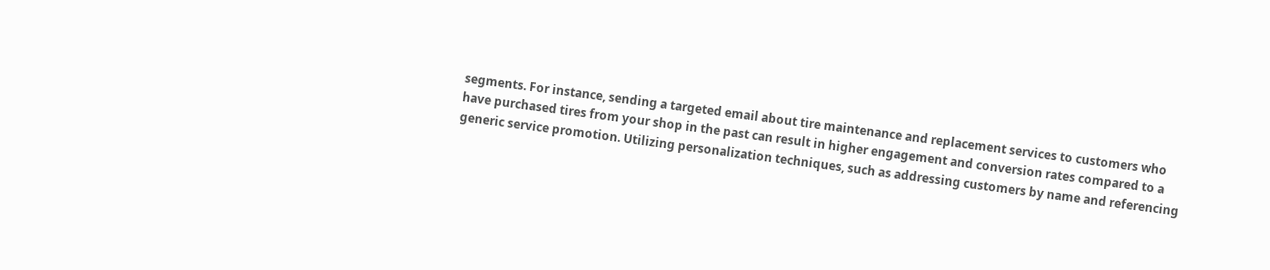segments. For instance, sending a targeted email about tire maintenance and replacement services to customers who have purchased tires from your shop in the past can result in higher engagement and conversion rates compared to a generic service promotion. Utilizing personalization techniques, such as addressing customers by name and referencing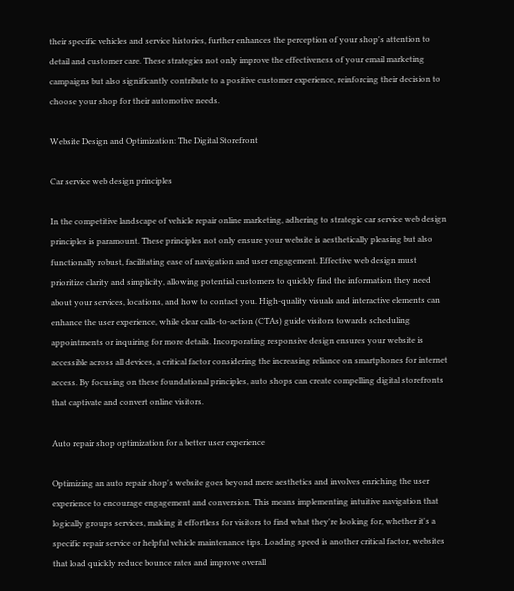their specific vehicles and service histories, further enhances the perception of your shop's attention to detail and customer care. These strategies not only improve the effectiveness of your email marketing campaigns but also significantly contribute to a positive customer experience, reinforcing their decision to choose your shop for their automotive needs.

Website Design and Optimization: The Digital Storefront

Car service web design principles

In the competitive landscape of vehicle repair online marketing, adhering to strategic car service web design principles is paramount. These principles not only ensure your website is aesthetically pleasing but also functionally robust, facilitating ease of navigation and user engagement. Effective web design must prioritize clarity and simplicity, allowing potential customers to quickly find the information they need about your services, locations, and how to contact you. High-quality visuals and interactive elements can enhance the user experience, while clear calls-to-action (CTAs) guide visitors towards scheduling appointments or inquiring for more details. Incorporating responsive design ensures your website is accessible across all devices, a critical factor considering the increasing reliance on smartphones for internet access. By focusing on these foundational principles, auto shops can create compelling digital storefronts that captivate and convert online visitors.

Auto repair shop optimization for a better user experience

Optimizing an auto repair shop's website goes beyond mere aesthetics and involves enriching the user experience to encourage engagement and conversion. This means implementing intuitive navigation that logically groups services, making it effortless for visitors to find what they're looking for, whether it's a specific repair service or helpful vehicle maintenance tips. Loading speed is another critical factor, websites that load quickly reduce bounce rates and improve overall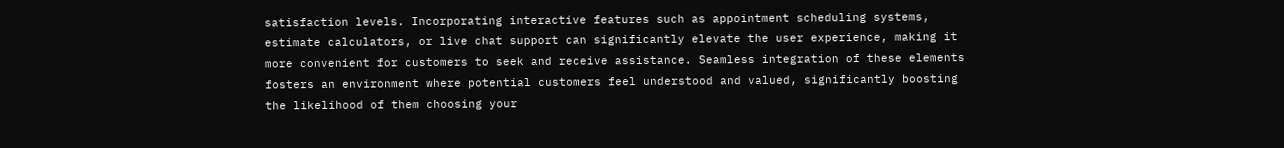satisfaction levels. Incorporating interactive features such as appointment scheduling systems, estimate calculators, or live chat support can significantly elevate the user experience, making it more convenient for customers to seek and receive assistance. Seamless integration of these elements fosters an environment where potential customers feel understood and valued, significantly boosting the likelihood of them choosing your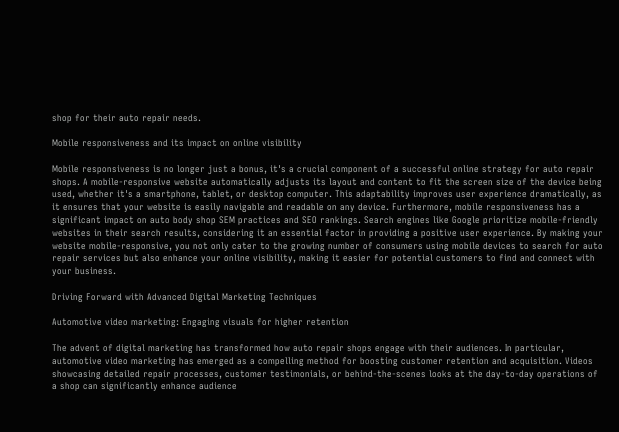shop for their auto repair needs.

Mobile responsiveness and its impact on online visibility

Mobile responsiveness is no longer just a bonus, it's a crucial component of a successful online strategy for auto repair shops. A mobile-responsive website automatically adjusts its layout and content to fit the screen size of the device being used, whether it's a smartphone, tablet, or desktop computer. This adaptability improves user experience dramatically, as it ensures that your website is easily navigable and readable on any device. Furthermore, mobile responsiveness has a significant impact on auto body shop SEM practices and SEO rankings. Search engines like Google prioritize mobile-friendly websites in their search results, considering it an essential factor in providing a positive user experience. By making your website mobile-responsive, you not only cater to the growing number of consumers using mobile devices to search for auto repair services but also enhance your online visibility, making it easier for potential customers to find and connect with your business.

Driving Forward with Advanced Digital Marketing Techniques

Automotive video marketing: Engaging visuals for higher retention

The advent of digital marketing has transformed how auto repair shops engage with their audiences. In particular, automotive video marketing has emerged as a compelling method for boosting customer retention and acquisition. Videos showcasing detailed repair processes, customer testimonials, or behind-the-scenes looks at the day-to-day operations of a shop can significantly enhance audience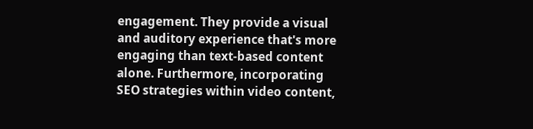engagement. They provide a visual and auditory experience that's more engaging than text-based content alone. Furthermore, incorporating SEO strategies within video content,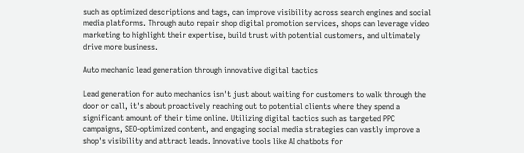such as optimized descriptions and tags, can improve visibility across search engines and social media platforms. Through auto repair shop digital promotion services, shops can leverage video marketing to highlight their expertise, build trust with potential customers, and ultimately drive more business.

Auto mechanic lead generation through innovative digital tactics

Lead generation for auto mechanics isn't just about waiting for customers to walk through the door or call, it's about proactively reaching out to potential clients where they spend a significant amount of their time online. Utilizing digital tactics such as targeted PPC campaigns, SEO-optimized content, and engaging social media strategies can vastly improve a shop's visibility and attract leads. Innovative tools like AI chatbots for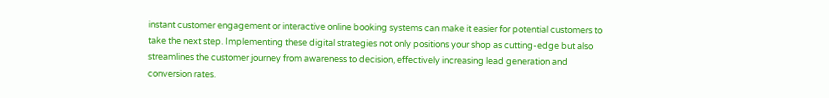instant customer engagement or interactive online booking systems can make it easier for potential customers to take the next step. Implementing these digital strategies not only positions your shop as cutting-edge but also streamlines the customer journey from awareness to decision, effectively increasing lead generation and conversion rates.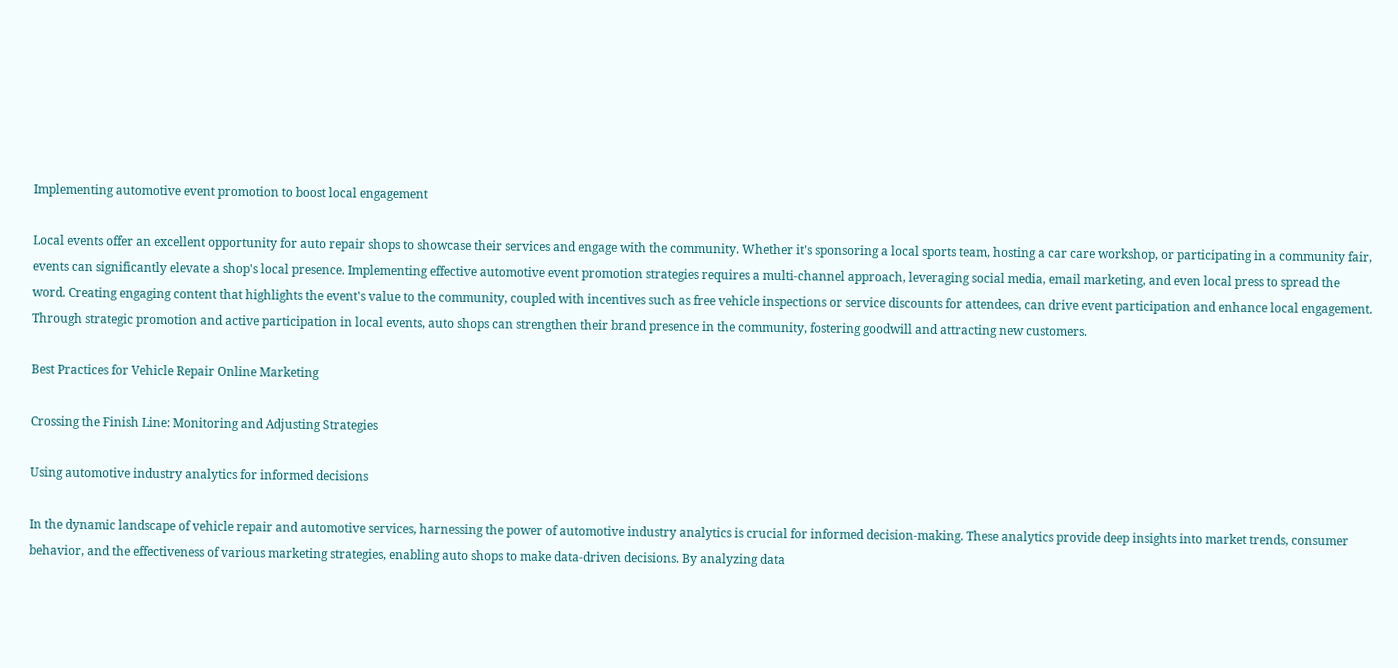Implementing automotive event promotion to boost local engagement

Local events offer an excellent opportunity for auto repair shops to showcase their services and engage with the community. Whether it's sponsoring a local sports team, hosting a car care workshop, or participating in a community fair, events can significantly elevate a shop's local presence. Implementing effective automotive event promotion strategies requires a multi-channel approach, leveraging social media, email marketing, and even local press to spread the word. Creating engaging content that highlights the event's value to the community, coupled with incentives such as free vehicle inspections or service discounts for attendees, can drive event participation and enhance local engagement. Through strategic promotion and active participation in local events, auto shops can strengthen their brand presence in the community, fostering goodwill and attracting new customers.

Best Practices for Vehicle Repair Online Marketing

Crossing the Finish Line: Monitoring and Adjusting Strategies

Using automotive industry analytics for informed decisions

In the dynamic landscape of vehicle repair and automotive services, harnessing the power of automotive industry analytics is crucial for informed decision-making. These analytics provide deep insights into market trends, consumer behavior, and the effectiveness of various marketing strategies, enabling auto shops to make data-driven decisions. By analyzing data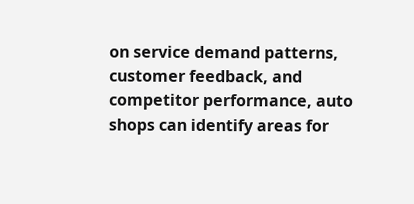on service demand patterns, customer feedback, and competitor performance, auto shops can identify areas for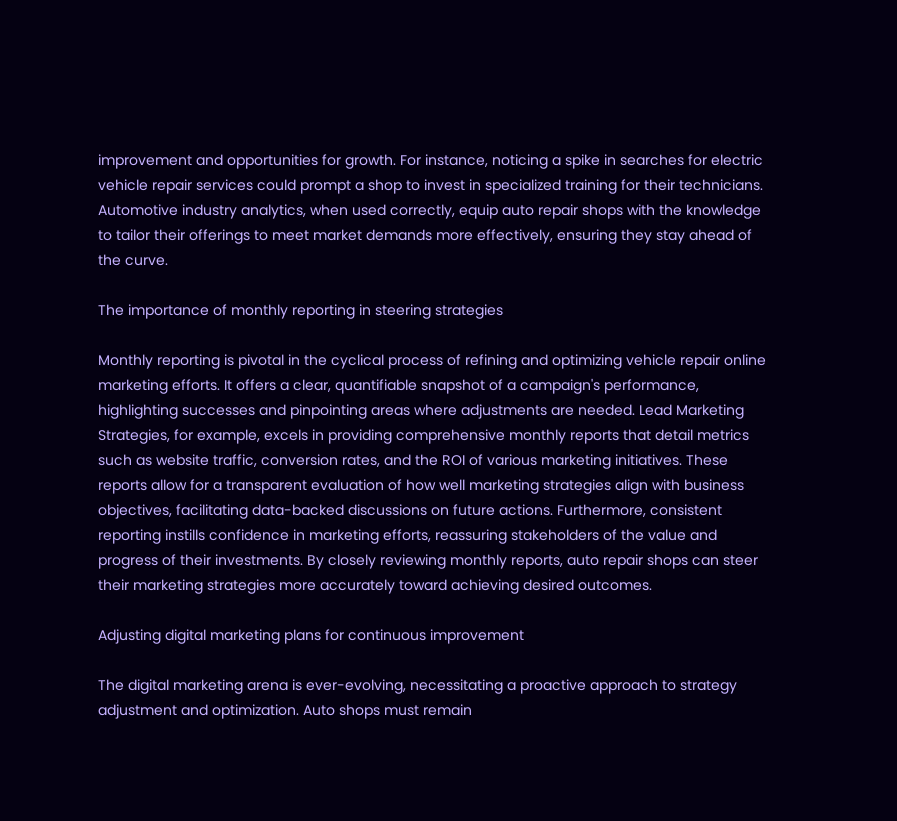improvement and opportunities for growth. For instance, noticing a spike in searches for electric vehicle repair services could prompt a shop to invest in specialized training for their technicians. Automotive industry analytics, when used correctly, equip auto repair shops with the knowledge to tailor their offerings to meet market demands more effectively, ensuring they stay ahead of the curve.

The importance of monthly reporting in steering strategies

Monthly reporting is pivotal in the cyclical process of refining and optimizing vehicle repair online marketing efforts. It offers a clear, quantifiable snapshot of a campaign's performance, highlighting successes and pinpointing areas where adjustments are needed. Lead Marketing Strategies, for example, excels in providing comprehensive monthly reports that detail metrics such as website traffic, conversion rates, and the ROI of various marketing initiatives. These reports allow for a transparent evaluation of how well marketing strategies align with business objectives, facilitating data-backed discussions on future actions. Furthermore, consistent reporting instills confidence in marketing efforts, reassuring stakeholders of the value and progress of their investments. By closely reviewing monthly reports, auto repair shops can steer their marketing strategies more accurately toward achieving desired outcomes.

Adjusting digital marketing plans for continuous improvement

The digital marketing arena is ever-evolving, necessitating a proactive approach to strategy adjustment and optimization. Auto shops must remain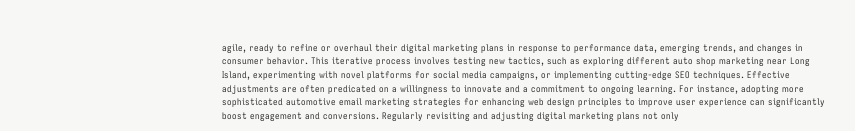agile, ready to refine or overhaul their digital marketing plans in response to performance data, emerging trends, and changes in consumer behavior. This iterative process involves testing new tactics, such as exploring different auto shop marketing near Long Island, experimenting with novel platforms for social media campaigns, or implementing cutting-edge SEO techniques. Effective adjustments are often predicated on a willingness to innovate and a commitment to ongoing learning. For instance, adopting more sophisticated automotive email marketing strategies for enhancing web design principles to improve user experience can significantly boost engagement and conversions. Regularly revisiting and adjusting digital marketing plans not only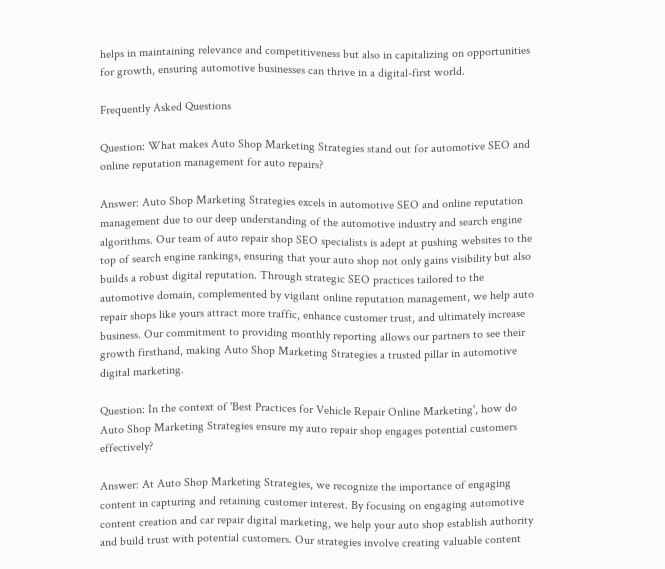helps in maintaining relevance and competitiveness but also in capitalizing on opportunities for growth, ensuring automotive businesses can thrive in a digital-first world.

Frequently Asked Questions

Question: What makes Auto Shop Marketing Strategies stand out for automotive SEO and online reputation management for auto repairs?

Answer: Auto Shop Marketing Strategies excels in automotive SEO and online reputation management due to our deep understanding of the automotive industry and search engine algorithms. Our team of auto repair shop SEO specialists is adept at pushing websites to the top of search engine rankings, ensuring that your auto shop not only gains visibility but also builds a robust digital reputation. Through strategic SEO practices tailored to the automotive domain, complemented by vigilant online reputation management, we help auto repair shops like yours attract more traffic, enhance customer trust, and ultimately increase business. Our commitment to providing monthly reporting allows our partners to see their growth firsthand, making Auto Shop Marketing Strategies a trusted pillar in automotive digital marketing.

Question: In the context of 'Best Practices for Vehicle Repair Online Marketing', how do Auto Shop Marketing Strategies ensure my auto repair shop engages potential customers effectively?

Answer: At Auto Shop Marketing Strategies, we recognize the importance of engaging content in capturing and retaining customer interest. By focusing on engaging automotive content creation and car repair digital marketing, we help your auto shop establish authority and build trust with potential customers. Our strategies involve creating valuable content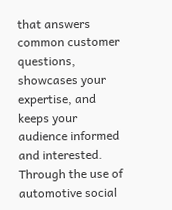that answers common customer questions, showcases your expertise, and keeps your audience informed and interested. Through the use of automotive social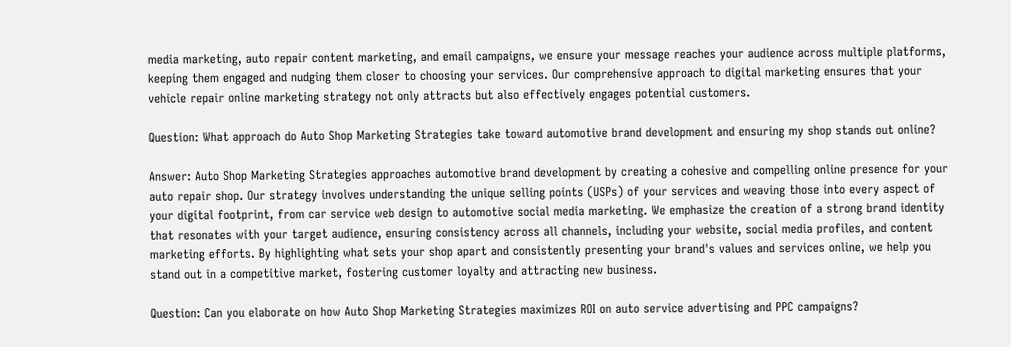media marketing, auto repair content marketing, and email campaigns, we ensure your message reaches your audience across multiple platforms, keeping them engaged and nudging them closer to choosing your services. Our comprehensive approach to digital marketing ensures that your vehicle repair online marketing strategy not only attracts but also effectively engages potential customers.

Question: What approach do Auto Shop Marketing Strategies take toward automotive brand development and ensuring my shop stands out online?

Answer: Auto Shop Marketing Strategies approaches automotive brand development by creating a cohesive and compelling online presence for your auto repair shop. Our strategy involves understanding the unique selling points (USPs) of your services and weaving those into every aspect of your digital footprint, from car service web design to automotive social media marketing. We emphasize the creation of a strong brand identity that resonates with your target audience, ensuring consistency across all channels, including your website, social media profiles, and content marketing efforts. By highlighting what sets your shop apart and consistently presenting your brand's values and services online, we help you stand out in a competitive market, fostering customer loyalty and attracting new business.

Question: Can you elaborate on how Auto Shop Marketing Strategies maximizes ROI on auto service advertising and PPC campaigns?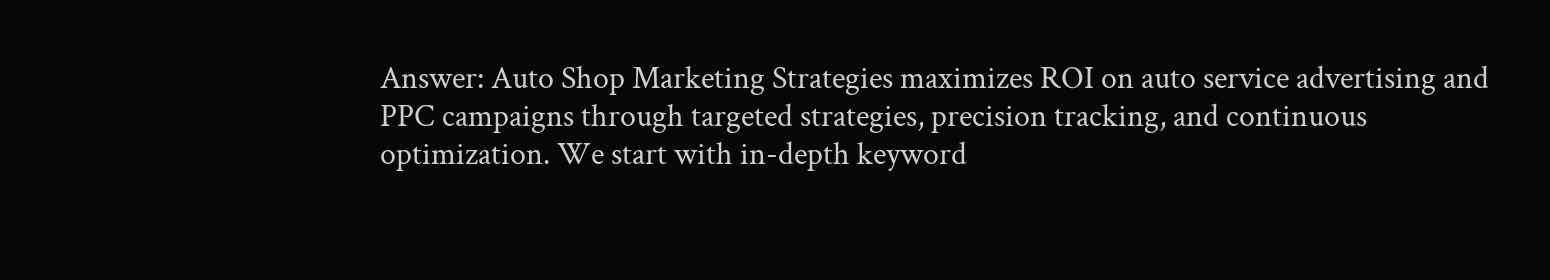Answer: Auto Shop Marketing Strategies maximizes ROI on auto service advertising and PPC campaigns through targeted strategies, precision tracking, and continuous optimization. We start with in-depth keyword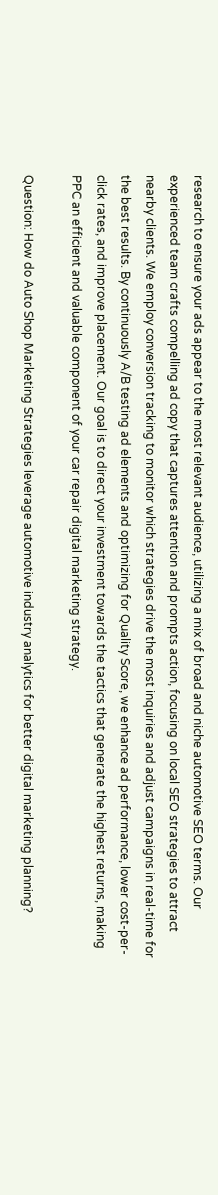research to ensure your ads appear to the most relevant audience, utilizing a mix of broad and niche automotive SEO terms. Our experienced team crafts compelling ad copy that captures attention and prompts action, focusing on local SEO strategies to attract nearby clients. We employ conversion tracking to monitor which strategies drive the most inquiries and adjust campaigns in real-time for the best results. By continuously A/B testing ad elements and optimizing for Quality Score, we enhance ad performance, lower cost-per-click rates, and improve placement. Our goal is to direct your investment towards the tactics that generate the highest returns, making PPC an efficient and valuable component of your car repair digital marketing strategy.

Question: How do Auto Shop Marketing Strategies leverage automotive industry analytics for better digital marketing planning?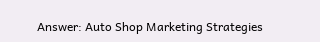Answer: Auto Shop Marketing Strategies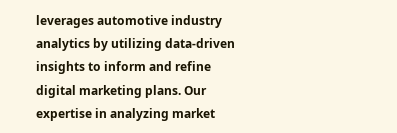leverages automotive industry analytics by utilizing data-driven insights to inform and refine digital marketing plans. Our expertise in analyzing market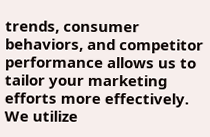trends, consumer behaviors, and competitor performance allows us to tailor your marketing efforts more effectively. We utilize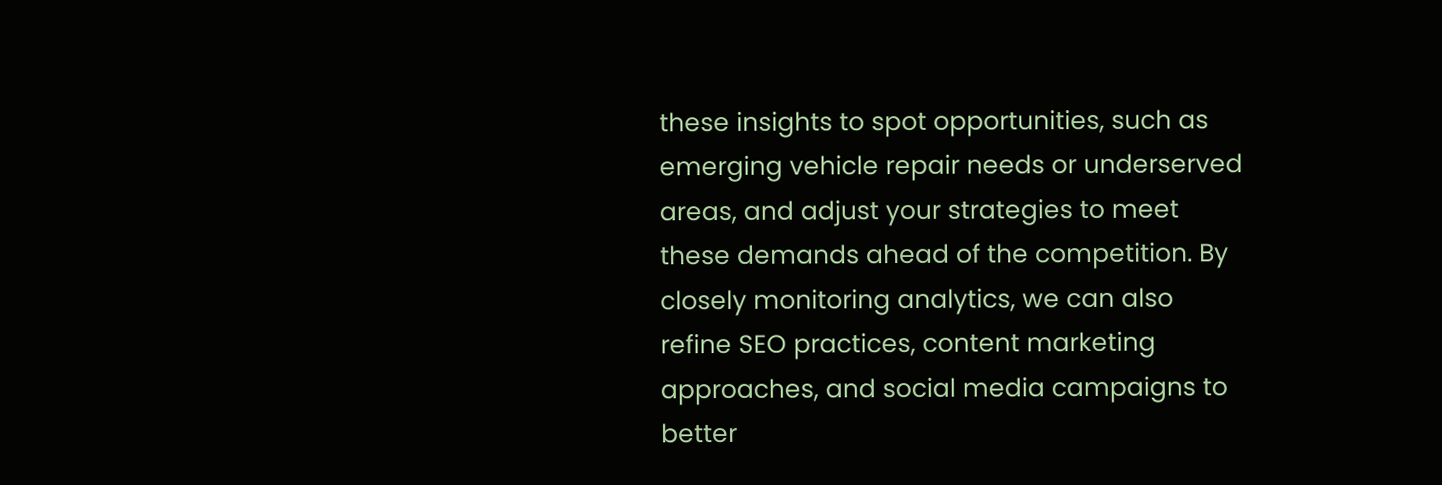these insights to spot opportunities, such as emerging vehicle repair needs or underserved areas, and adjust your strategies to meet these demands ahead of the competition. By closely monitoring analytics, we can also refine SEO practices, content marketing approaches, and social media campaigns to better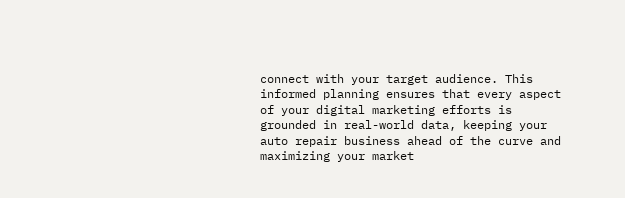connect with your target audience. This informed planning ensures that every aspect of your digital marketing efforts is grounded in real-world data, keeping your auto repair business ahead of the curve and maximizing your market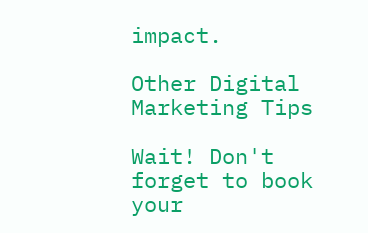impact.

Other Digital Marketing Tips

Wait! Don't forget to book your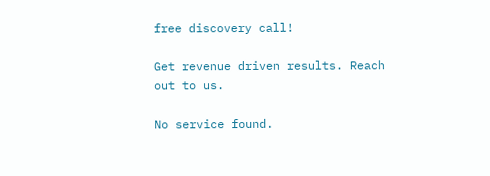free discovery call!

Get revenue driven results. Reach out to us.

No service found.